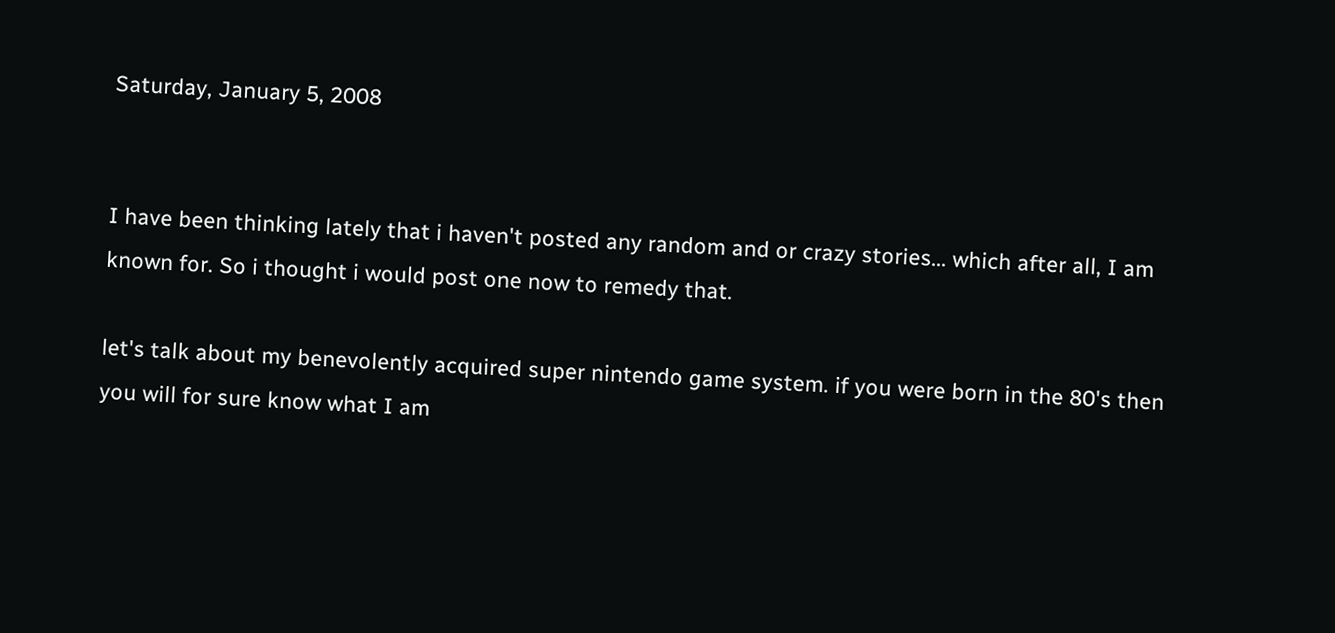Saturday, January 5, 2008


I have been thinking lately that i haven't posted any random and or crazy stories... which after all, I am known for. So i thought i would post one now to remedy that.

let's talk about my benevolently acquired super nintendo game system. if you were born in the 80's then you will for sure know what I am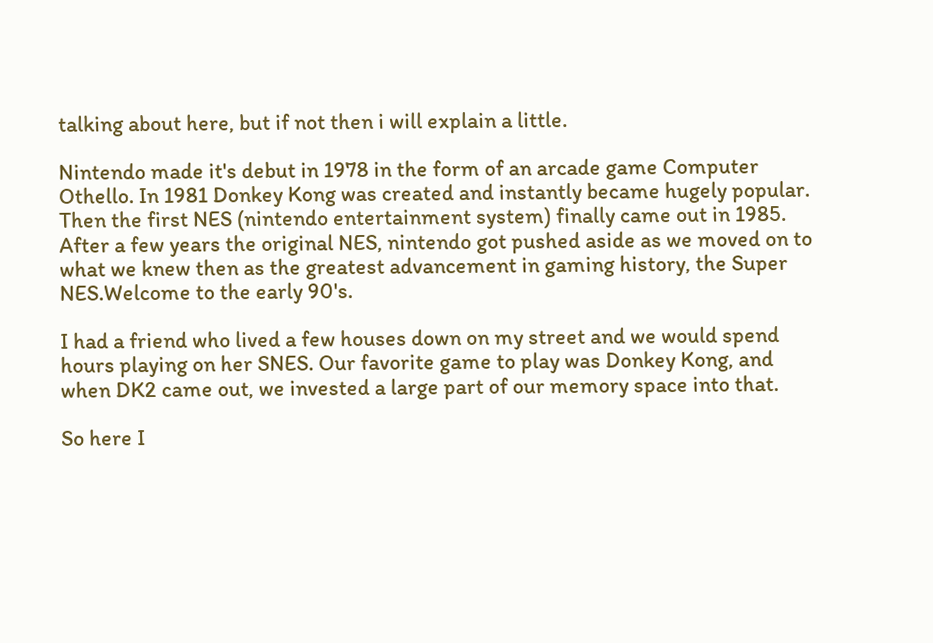talking about here, but if not then i will explain a little.

Nintendo made it's debut in 1978 in the form of an arcade game Computer Othello. In 1981 Donkey Kong was created and instantly became hugely popular. Then the first NES (nintendo entertainment system) finally came out in 1985. After a few years the original NES, nintendo got pushed aside as we moved on to what we knew then as the greatest advancement in gaming history, the Super NES.Welcome to the early 90's.

I had a friend who lived a few houses down on my street and we would spend hours playing on her SNES. Our favorite game to play was Donkey Kong, and when DK2 came out, we invested a large part of our memory space into that.

So here I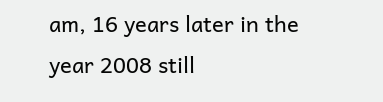am, 16 years later in the year 2008 still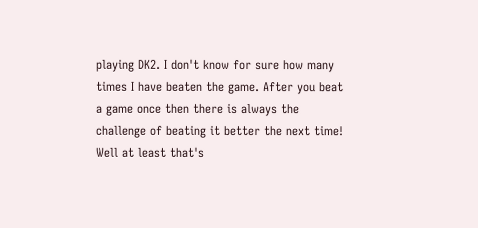playing DK2. I don't know for sure how many times I have beaten the game. After you beat a game once then there is always the challenge of beating it better the next time! Well at least that's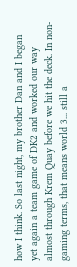how I think. So last night, my brother Dan and I began yet again a team game of DK2 and worked our way almost through Krem Quay before we hit the deck. In non-gaming terms, that means world 3... still a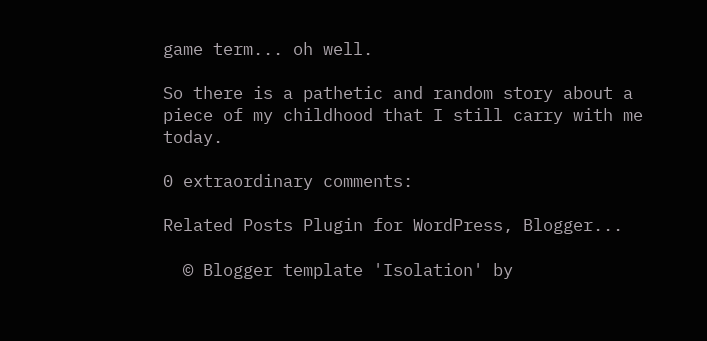game term... oh well.

So there is a pathetic and random story about a piece of my childhood that I still carry with me today.

0 extraordinary comments:

Related Posts Plugin for WordPress, Blogger...

  © Blogger template 'Isolation' by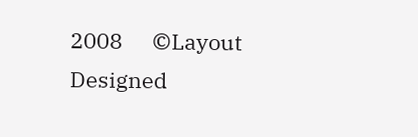2008      ©Layout Designed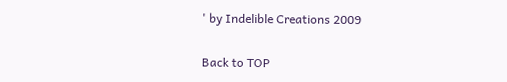' by Indelible Creations 2009

Back to TOP